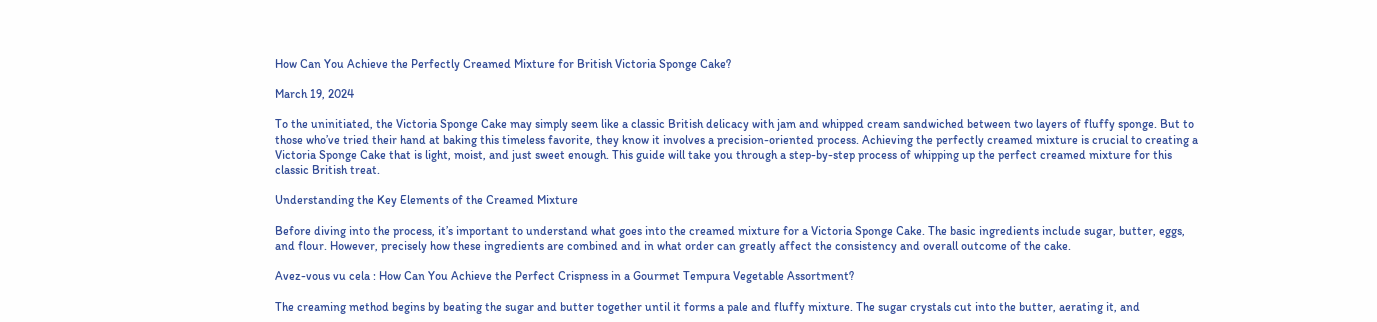How Can You Achieve the Perfectly Creamed Mixture for British Victoria Sponge Cake?

March 19, 2024

To the uninitiated, the Victoria Sponge Cake may simply seem like a classic British delicacy with jam and whipped cream sandwiched between two layers of fluffy sponge. But to those who’ve tried their hand at baking this timeless favorite, they know it involves a precision-oriented process. Achieving the perfectly creamed mixture is crucial to creating a Victoria Sponge Cake that is light, moist, and just sweet enough. This guide will take you through a step-by-step process of whipping up the perfect creamed mixture for this classic British treat.

Understanding the Key Elements of the Creamed Mixture

Before diving into the process, it’s important to understand what goes into the creamed mixture for a Victoria Sponge Cake. The basic ingredients include sugar, butter, eggs, and flour. However, precisely how these ingredients are combined and in what order can greatly affect the consistency and overall outcome of the cake.

Avez-vous vu cela : How Can You Achieve the Perfect Crispness in a Gourmet Tempura Vegetable Assortment?

The creaming method begins by beating the sugar and butter together until it forms a pale and fluffy mixture. The sugar crystals cut into the butter, aerating it, and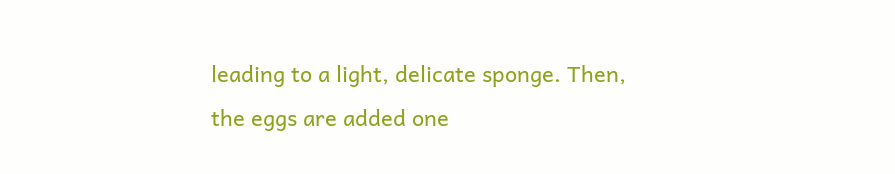leading to a light, delicate sponge. Then, the eggs are added one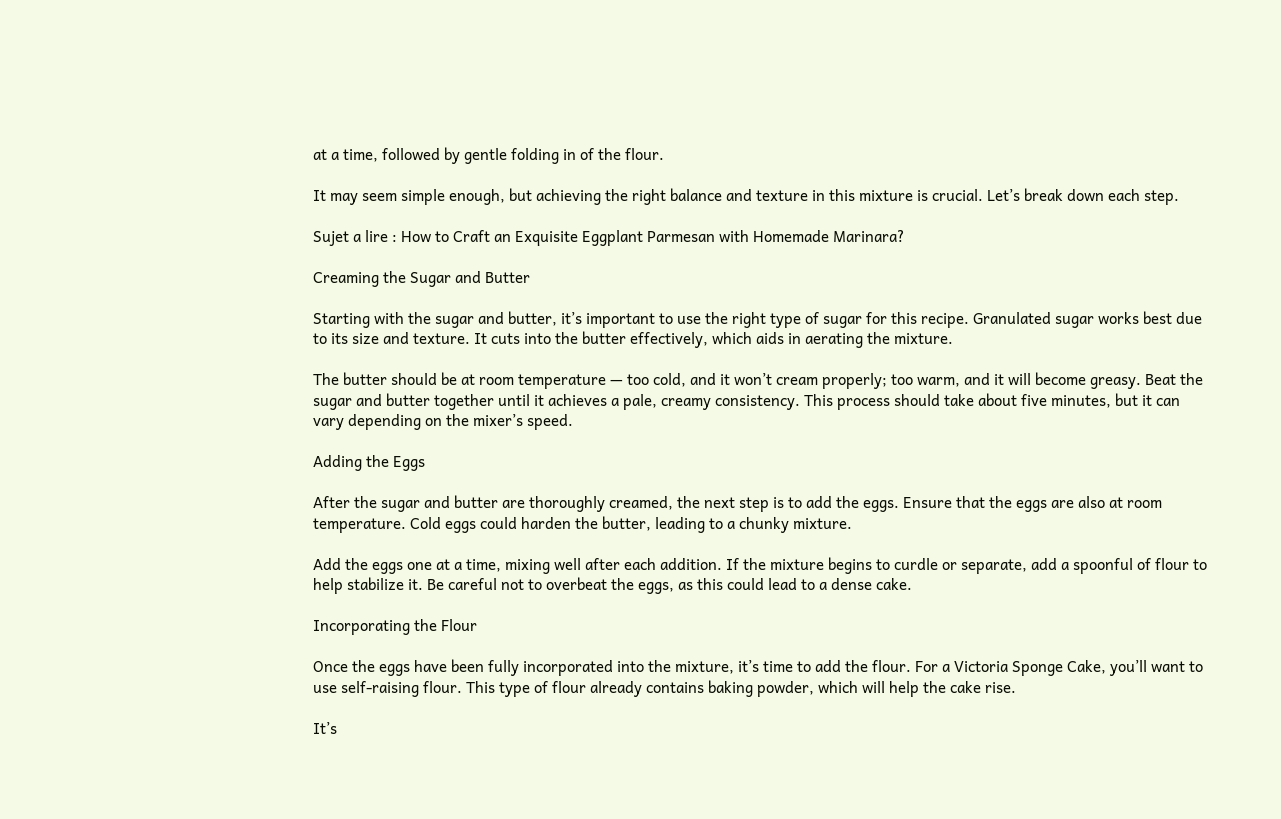at a time, followed by gentle folding in of the flour.

It may seem simple enough, but achieving the right balance and texture in this mixture is crucial. Let’s break down each step.

Sujet a lire : How to Craft an Exquisite Eggplant Parmesan with Homemade Marinara?

Creaming the Sugar and Butter

Starting with the sugar and butter, it’s important to use the right type of sugar for this recipe. Granulated sugar works best due to its size and texture. It cuts into the butter effectively, which aids in aerating the mixture.

The butter should be at room temperature — too cold, and it won’t cream properly; too warm, and it will become greasy. Beat the sugar and butter together until it achieves a pale, creamy consistency. This process should take about five minutes, but it can vary depending on the mixer’s speed.

Adding the Eggs

After the sugar and butter are thoroughly creamed, the next step is to add the eggs. Ensure that the eggs are also at room temperature. Cold eggs could harden the butter, leading to a chunky mixture.

Add the eggs one at a time, mixing well after each addition. If the mixture begins to curdle or separate, add a spoonful of flour to help stabilize it. Be careful not to overbeat the eggs, as this could lead to a dense cake.

Incorporating the Flour

Once the eggs have been fully incorporated into the mixture, it’s time to add the flour. For a Victoria Sponge Cake, you’ll want to use self-raising flour. This type of flour already contains baking powder, which will help the cake rise.

It’s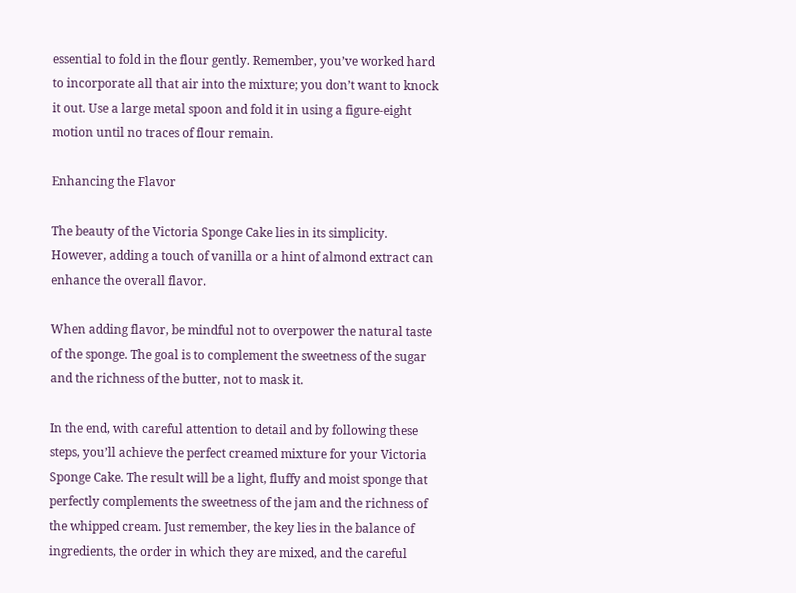essential to fold in the flour gently. Remember, you’ve worked hard to incorporate all that air into the mixture; you don’t want to knock it out. Use a large metal spoon and fold it in using a figure-eight motion until no traces of flour remain.

Enhancing the Flavor

The beauty of the Victoria Sponge Cake lies in its simplicity. However, adding a touch of vanilla or a hint of almond extract can enhance the overall flavor.

When adding flavor, be mindful not to overpower the natural taste of the sponge. The goal is to complement the sweetness of the sugar and the richness of the butter, not to mask it.

In the end, with careful attention to detail and by following these steps, you’ll achieve the perfect creamed mixture for your Victoria Sponge Cake. The result will be a light, fluffy and moist sponge that perfectly complements the sweetness of the jam and the richness of the whipped cream. Just remember, the key lies in the balance of ingredients, the order in which they are mixed, and the careful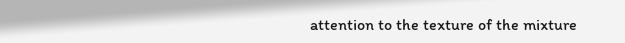attention to the texture of the mixture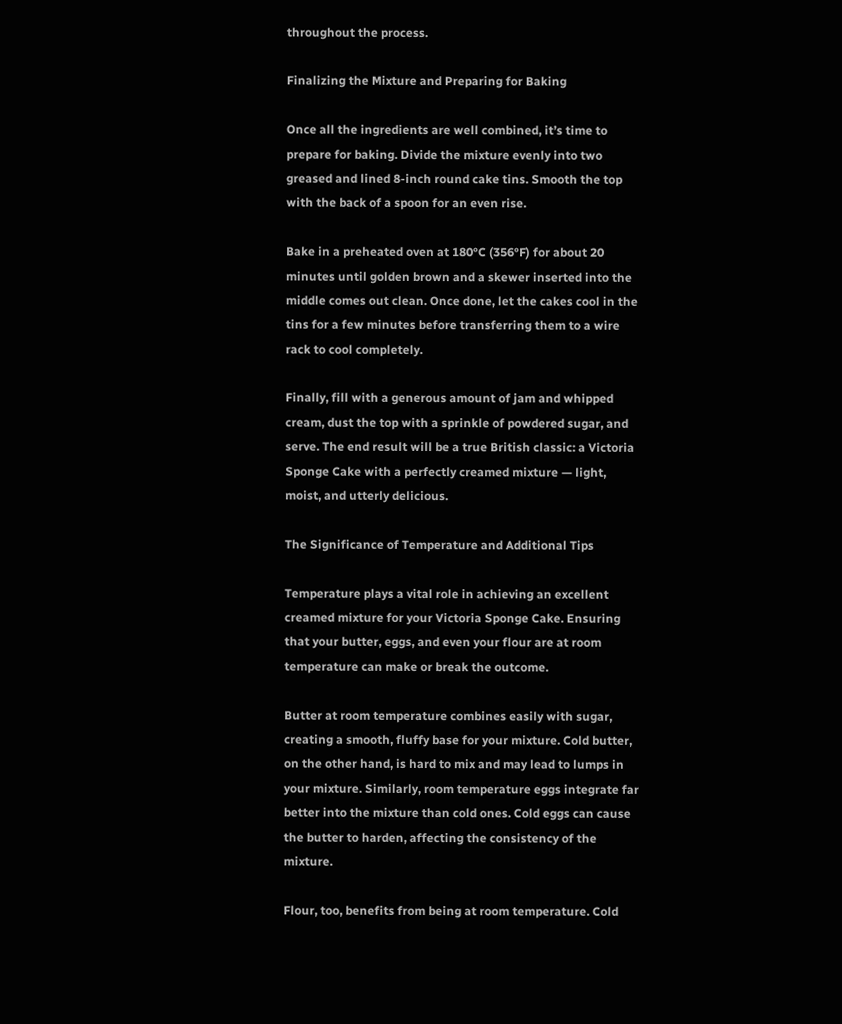throughout the process.

Finalizing the Mixture and Preparing for Baking

Once all the ingredients are well combined, it’s time to prepare for baking. Divide the mixture evenly into two greased and lined 8-inch round cake tins. Smooth the top with the back of a spoon for an even rise.

Bake in a preheated oven at 180°C (356°F) for about 20 minutes until golden brown and a skewer inserted into the middle comes out clean. Once done, let the cakes cool in the tins for a few minutes before transferring them to a wire rack to cool completely.

Finally, fill with a generous amount of jam and whipped cream, dust the top with a sprinkle of powdered sugar, and serve. The end result will be a true British classic: a Victoria Sponge Cake with a perfectly creamed mixture — light, moist, and utterly delicious.

The Significance of Temperature and Additional Tips

Temperature plays a vital role in achieving an excellent creamed mixture for your Victoria Sponge Cake. Ensuring that your butter, eggs, and even your flour are at room temperature can make or break the outcome.

Butter at room temperature combines easily with sugar, creating a smooth, fluffy base for your mixture. Cold butter, on the other hand, is hard to mix and may lead to lumps in your mixture. Similarly, room temperature eggs integrate far better into the mixture than cold ones. Cold eggs can cause the butter to harden, affecting the consistency of the mixture.

Flour, too, benefits from being at room temperature. Cold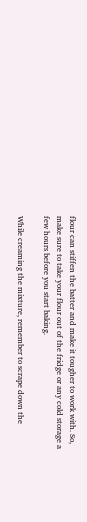flour can stiffen the batter and make it tougher to work with. So, make sure to take your flour out of the fridge or any cold storage a few hours before you start baking.

While creaming the mixture, remember to scrape down the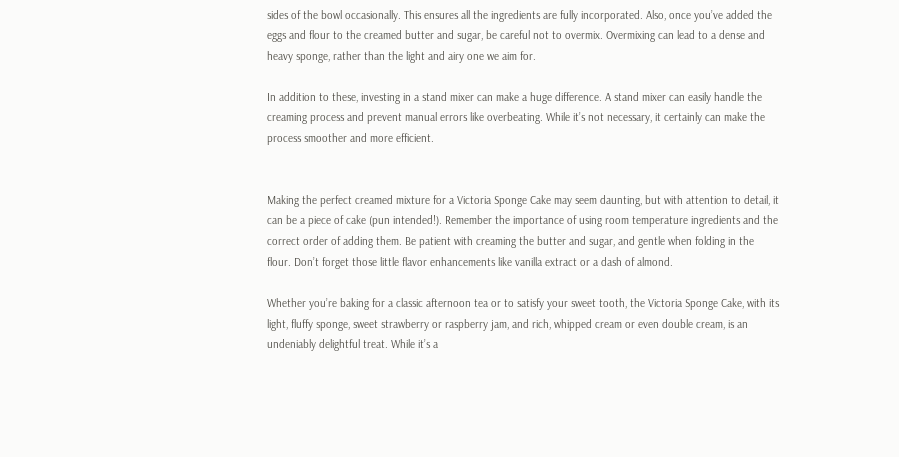sides of the bowl occasionally. This ensures all the ingredients are fully incorporated. Also, once you’ve added the eggs and flour to the creamed butter and sugar, be careful not to overmix. Overmixing can lead to a dense and heavy sponge, rather than the light and airy one we aim for.

In addition to these, investing in a stand mixer can make a huge difference. A stand mixer can easily handle the creaming process and prevent manual errors like overbeating. While it’s not necessary, it certainly can make the process smoother and more efficient.


Making the perfect creamed mixture for a Victoria Sponge Cake may seem daunting, but with attention to detail, it can be a piece of cake (pun intended!). Remember the importance of using room temperature ingredients and the correct order of adding them. Be patient with creaming the butter and sugar, and gentle when folding in the flour. Don’t forget those little flavor enhancements like vanilla extract or a dash of almond.

Whether you’re baking for a classic afternoon tea or to satisfy your sweet tooth, the Victoria Sponge Cake, with its light, fluffy sponge, sweet strawberry or raspberry jam, and rich, whipped cream or even double cream, is an undeniably delightful treat. While it’s a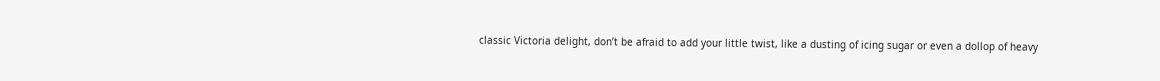classic Victoria delight, don’t be afraid to add your little twist, like a dusting of icing sugar or even a dollop of heavy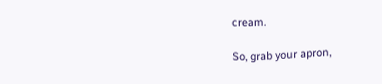cream.

So, grab your apron,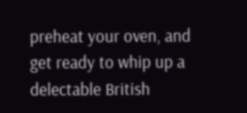preheat your oven, and get ready to whip up a delectable British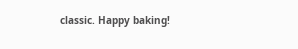classic. Happy baking!